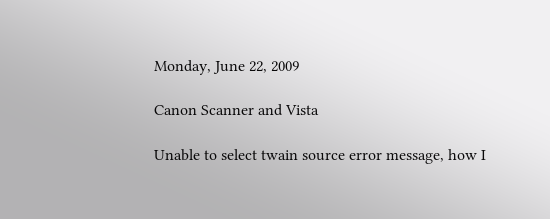Monday, June 22, 2009

Canon Scanner and Vista

Unable to select twain source error message, how I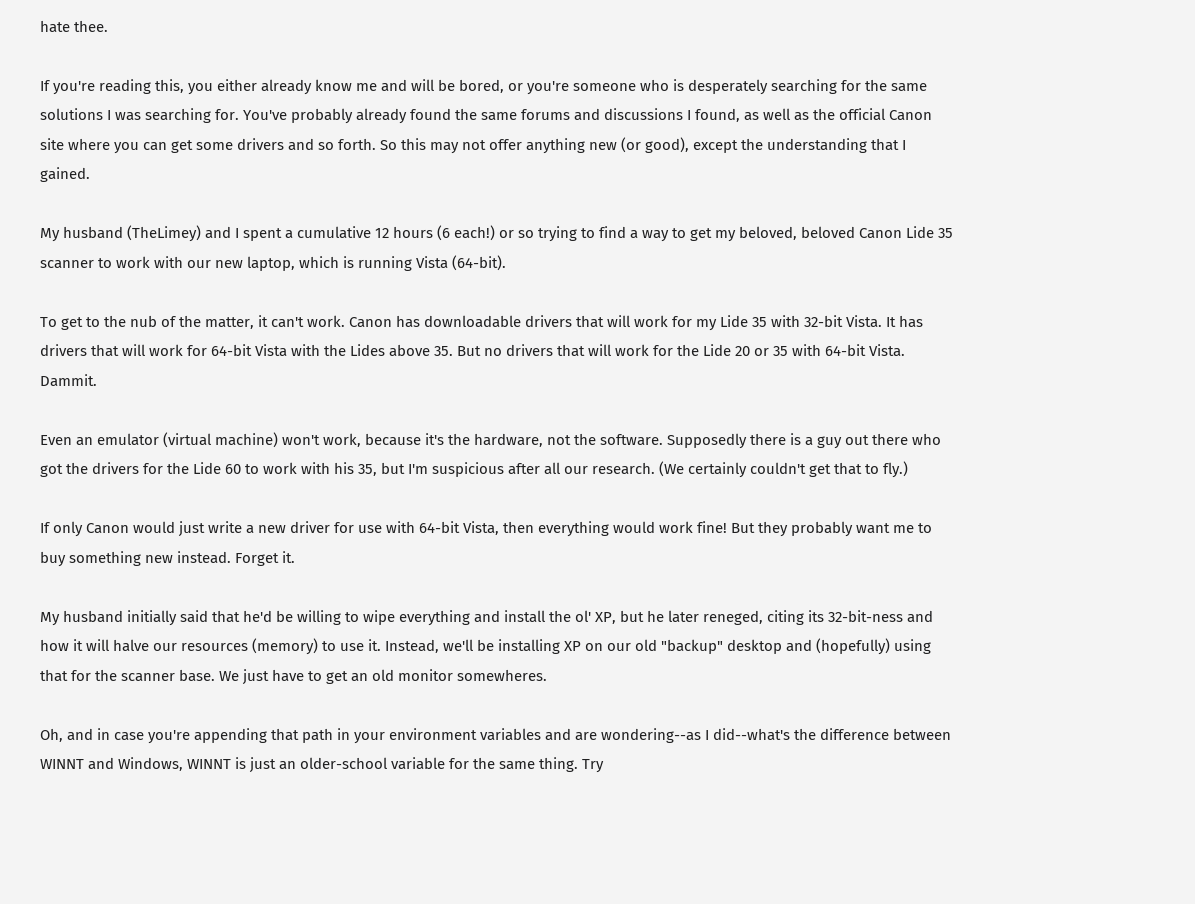hate thee.

If you're reading this, you either already know me and will be bored, or you're someone who is desperately searching for the same solutions I was searching for. You've probably already found the same forums and discussions I found, as well as the official Canon site where you can get some drivers and so forth. So this may not offer anything new (or good), except the understanding that I gained.

My husband (TheLimey) and I spent a cumulative 12 hours (6 each!) or so trying to find a way to get my beloved, beloved Canon Lide 35 scanner to work with our new laptop, which is running Vista (64-bit).

To get to the nub of the matter, it can't work. Canon has downloadable drivers that will work for my Lide 35 with 32-bit Vista. It has drivers that will work for 64-bit Vista with the Lides above 35. But no drivers that will work for the Lide 20 or 35 with 64-bit Vista. Dammit.

Even an emulator (virtual machine) won't work, because it's the hardware, not the software. Supposedly there is a guy out there who got the drivers for the Lide 60 to work with his 35, but I'm suspicious after all our research. (We certainly couldn't get that to fly.)

If only Canon would just write a new driver for use with 64-bit Vista, then everything would work fine! But they probably want me to buy something new instead. Forget it.

My husband initially said that he'd be willing to wipe everything and install the ol' XP, but he later reneged, citing its 32-bit-ness and how it will halve our resources (memory) to use it. Instead, we'll be installing XP on our old "backup" desktop and (hopefully) using that for the scanner base. We just have to get an old monitor somewheres.

Oh, and in case you're appending that path in your environment variables and are wondering--as I did--what's the difference between WINNT and Windows, WINNT is just an older-school variable for the same thing. Try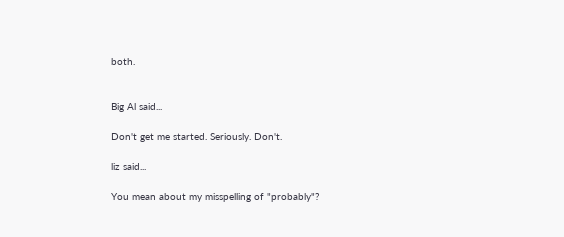both.


Big Al said...

Don't get me started. Seriously. Don't.

liz said...

You mean about my misspelling of "probably"?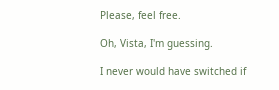Please, feel free.

Oh, Vista, I'm guessing.

I never would have switched if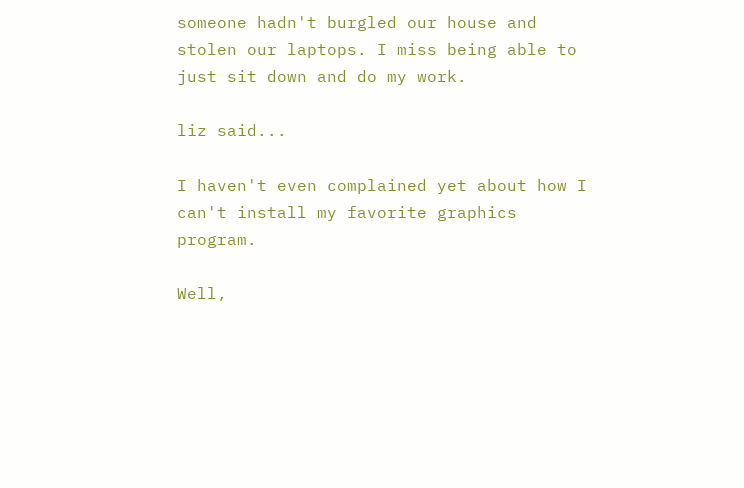someone hadn't burgled our house and stolen our laptops. I miss being able to just sit down and do my work.

liz said...

I haven't even complained yet about how I can't install my favorite graphics program.

Well,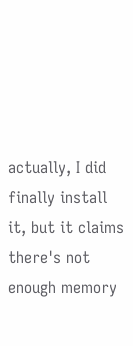actually, I did finally install it, but it claims there's not enough memory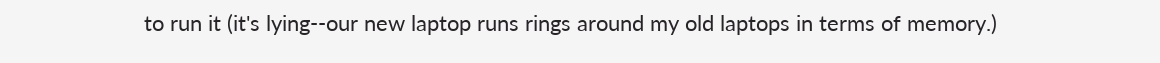to run it (it's lying--our new laptop runs rings around my old laptops in terms of memory.)